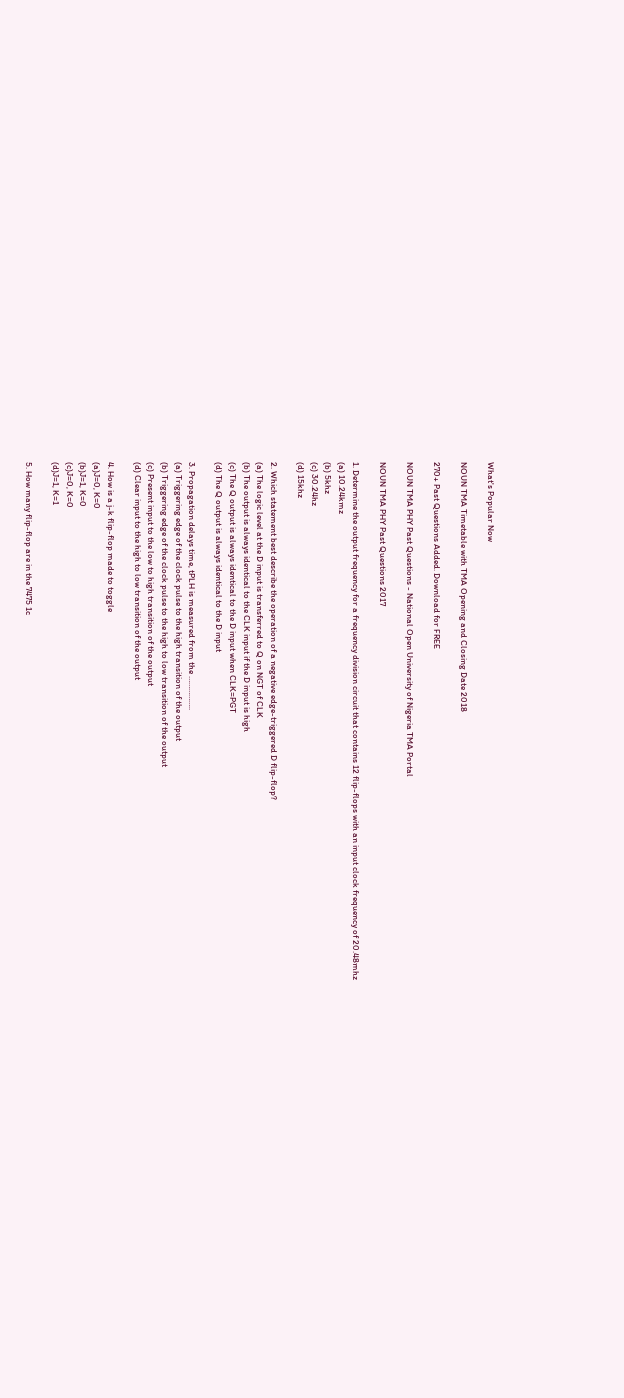What's Popular Now

NOUN TMA Timetable with TMA Opening and Closing Date 2018

270+ Past Questions Added. Download for FREE

NOUN TMA PHY Past Questions - National Open University of Nigeria TMA Portal

NOUN TMA PHY Past Questions 2017

1. Determine the output frequency for a frequency division circuit that contains 12 flip-flops with an input clock frequency of 20.48mhz
(a) 10.24kmz
(b) 5khz
(c) 30.24hz
(d) 15khz

2. Which statement best describe the operation of a negative edge-triggered D flip-flop?
(a) The logic level at the D input is transferred to Q on NGT of CLK
(b) The output is always identical to the CLK input if the D input is high
(c) The Q output is always identical to the D input when CLK=PGT
(d) The Q output is always identical to the D input

3. Propagation delays time, tPLH is measured from the ……………..
(a) Triggering edge of the clock pulse to the high transition of the output
(b) Triggering edge of the clock pulse to the high to low transition of the output
(c) Present input to the low to high transition of the output
(d) Clear input to the high to low transition of the output

4. How is a j-k flip-flop made to toggle
(a)J=0, K=0
(b)J=1, K=0
(c)J=0, K=0
(d)J=1, K=1

5. How many flip-flop are in the 7475 1c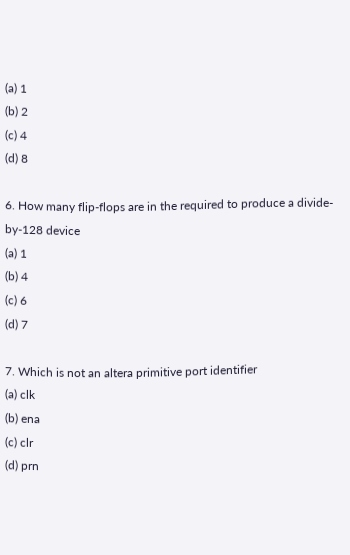(a) 1
(b) 2
(c) 4
(d) 8

6. How many flip-flops are in the required to produce a divide-by-128 device
(a) 1
(b) 4
(c) 6
(d) 7

7. Which is not an altera primitive port identifier
(a) clk
(b) ena
(c) clr
(d) prn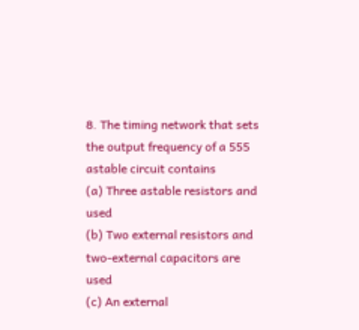8. The timing network that sets the output frequency of a 555 astable circuit contains
(a) Three astable resistors and used
(b) Two external resistors and two-external capacitors are used
(c) An external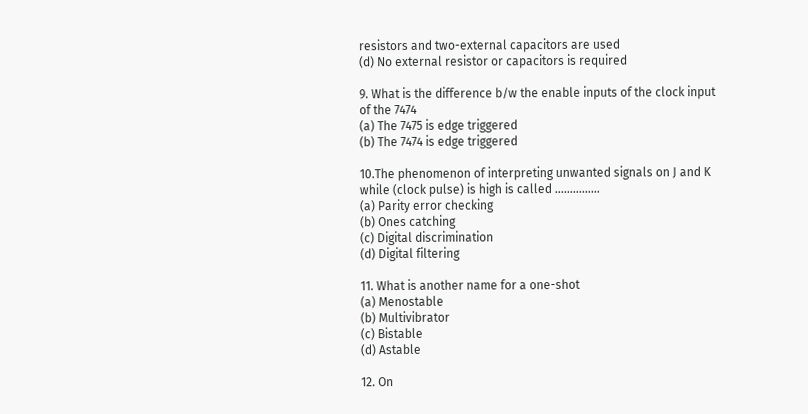resistors and two-external capacitors are used
(d) No external resistor or capacitors is required

9. What is the difference b/w the enable inputs of the clock input of the 7474
(a) The 7475 is edge triggered
(b) The 7474 is edge triggered

10.The phenomenon of interpreting unwanted signals on J and K while (clock pulse) is high is called ……………
(a) Parity error checking
(b) Ones catching
(c) Digital discrimination
(d) Digital filtering

11. What is another name for a one-shot
(a) Menostable
(b) Multivibrator
(c) Bistable
(d) Astable

12. On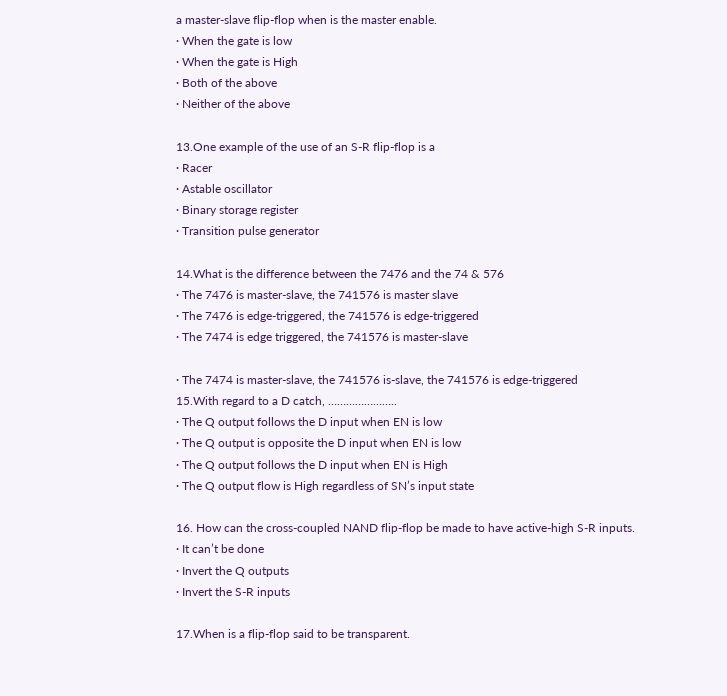a master-slave flip-flop when is the master enable.
· When the gate is low
· When the gate is High
· Both of the above
· Neither of the above

13.One example of the use of an S-R flip-flop is a
· Racer
· Astable oscillator
· Binary storage register
· Transition pulse generator

14.What is the difference between the 7476 and the 74 & 576
· The 7476 is master-slave, the 741576 is master slave
· The 7476 is edge-triggered, the 741576 is edge-triggered
· The 7474 is edge triggered, the 741576 is master-slave

· The 7474 is master-slave, the 741576 is-slave, the 741576 is edge-triggered
15.With regard to a D catch, …………………..
· The Q output follows the D input when EN is low
· The Q output is opposite the D input when EN is low
· The Q output follows the D input when EN is High
· The Q output flow is High regardless of SN’s input state

16. How can the cross-coupled NAND flip-flop be made to have active-high S-R inputs.
· It can’t be done
· Invert the Q outputs
· Invert the S-R inputs

17.When is a flip-flop said to be transparent.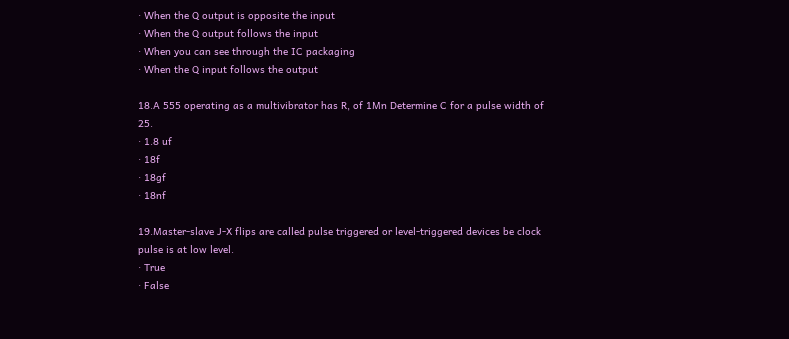· When the Q output is opposite the input
· When the Q output follows the input
· When you can see through the IC packaging
· When the Q input follows the output

18.A 555 operating as a multivibrator has R, of 1Mn Determine C for a pulse width of 25.
· 1.8 uf
· 18f
· 18gf
· 18nf

19.Master-slave J-X flips are called pulse triggered or level-triggered devices be clock pulse is at low level.
· True
· False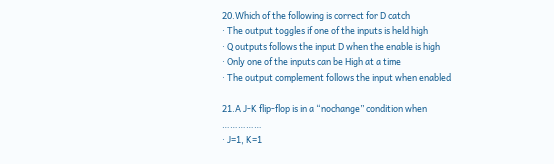20.Which of the following is correct for D catch
· The output toggles if one of the inputs is held high
· Q outputs follows the input D when the enable is high
· Only one of the inputs can be High at a time
· The output complement follows the input when enabled

21.A J-K flip-flop is in a “nochange” condition when ……………
· J=1, K=1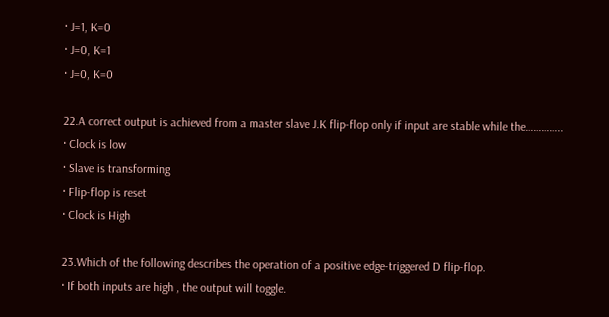· J=1, K=0
· J=0, K=1
· J=0, K=0

22.A correct output is achieved from a master slave J.K flip-flop only if input are stable while the…………..
· Clock is low
· Slave is transforming
· Flip-flop is reset
· Clock is High

23.Which of the following describes the operation of a positive edge-triggered D flip-flop.
· If both inputs are high , the output will toggle.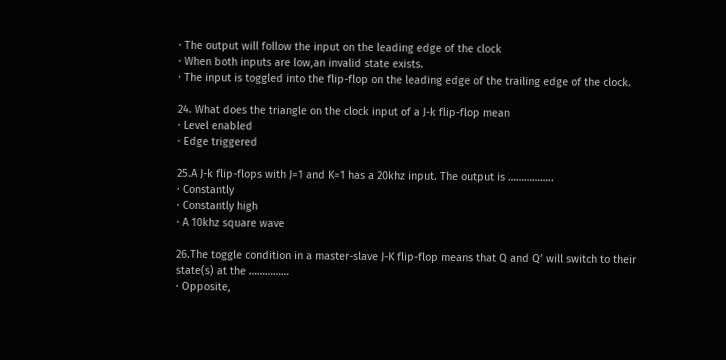· The output will follow the input on the leading edge of the clock
· When both inputs are low,an invalid state exists.
· The input is toggled into the flip-flop on the leading edge of the trailing edge of the clock.

24. What does the triangle on the clock input of a J-k flip-flop mean
· Level enabled
· Edge triggered

25.A J-k flip-flops with J=1 and K=1 has a 20khz input. The output is ……………..
· Constantly
· Constantly high
· A 10khz square wave

26.The toggle condition in a master-slave J-K flip-flop means that Q and Q’ will switch to their state(s) at the ……………
· Opposite,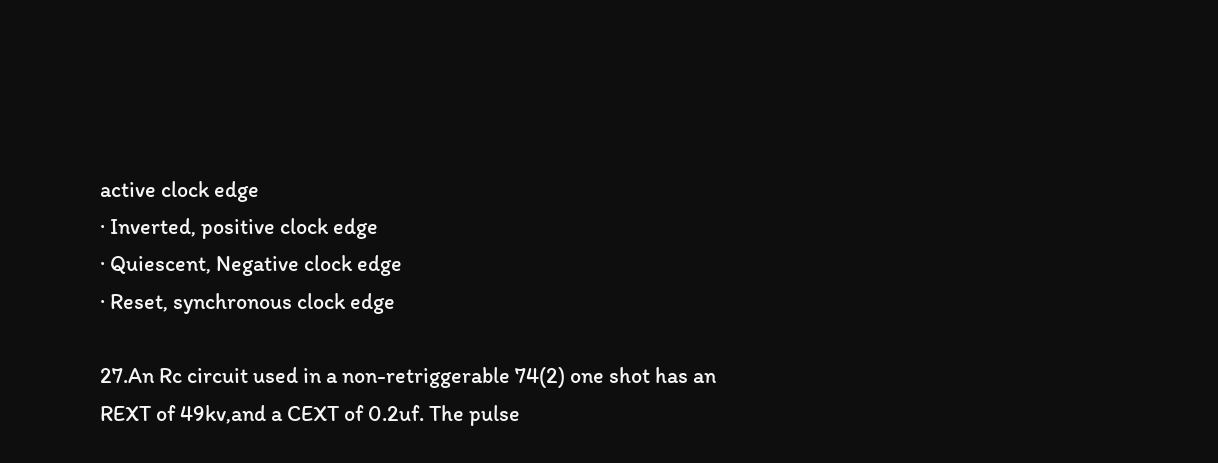active clock edge
· Inverted, positive clock edge
· Quiescent, Negative clock edge
· Reset, synchronous clock edge

27.An Rc circuit used in a non-retriggerable 74(2) one shot has an REXT of 49kv,and a CEXT of 0.2uf. The pulse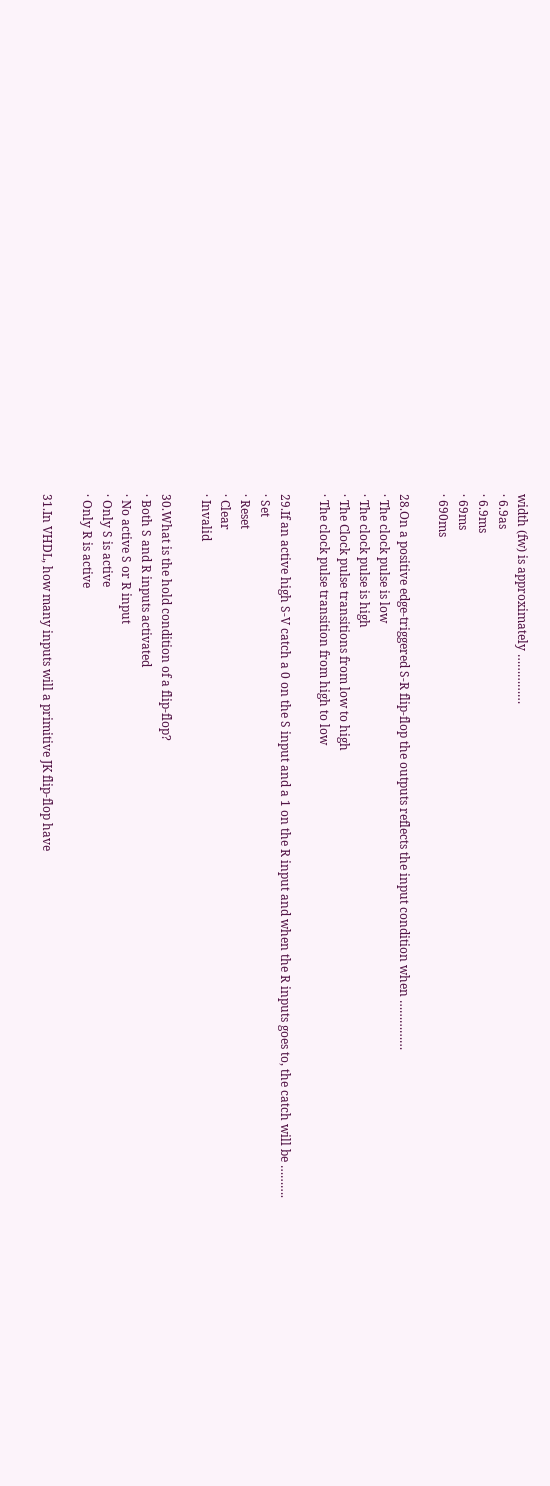width (fw) is approximately ……………
· 6.9as
· 6.9ms
· 69ms
· 690ms

28.On a positive edge-triggered S-R flip-flop the outputs reflects the input condition when ……………
· The clock pulse is low
· The clock pulse is high
· The Clock pulse transitions from low to high
· The clock pulse transition from high to low

29.If an active high S-V catch a 0 on the S input and a 1 on the R input and when the R inputs goes to, the catch will be ……….
· Set
· Reset
· Clear
· Invalid

30.What is the hold condition of a flip-flop?
· Both S and R inputs activated
· No active S or R input
· Only S is active
· Only R is active

31.In VHDL, how many inputs will a primitive JK flip-flop have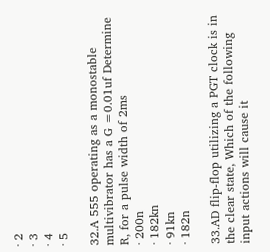· 2
· 3
· 4
· 5

32.A 555 operating as a monostable multivibrator has a G =0.01uf Determine R, for a pulse width of 2ms
· 200n
· 182kn
· 91kn
· 182n

33.AD flip-flop utilizing a PGT clock is in the clear state, Which of the following input actions will cause it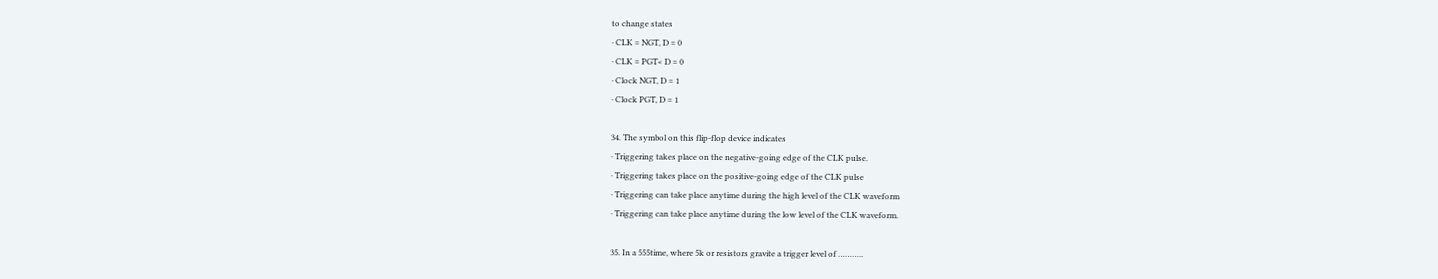to change states
· CLK = NGT, D = 0
· CLK = PGT< D = 0
· Clock NGT, D = 1
· Clock PGT, D = 1

34. The symbol on this flip-flop device indicates
· Triggering takes place on the negative-going edge of the CLK pulse.
· Triggering takes place on the positive-going edge of the CLK pulse
· Triggering can take place anytime during the high level of the CLK waveform
· Triggering can take place anytime during the low level of the CLK waveform.

35. In a 555time, where 5k or resistors gravite a trigger level of ………..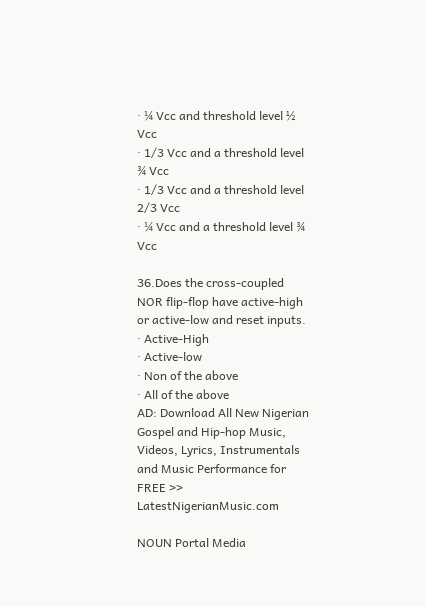· ¼ Vcc and threshold level ½ Vcc
· 1/3 Vcc and a threshold level ¾ Vcc
· 1/3 Vcc and a threshold level 2/3 Vcc
· ¼ Vcc and a threshold level ¾ Vcc

36.Does the cross-coupled NOR flip-flop have active-high or active-low and reset inputs.
· Active-High
· Active-low
· Non of the above
· All of the above
AD: Download All New Nigerian Gospel and Hip-hop Music, Videos, Lyrics, Instrumentals and Music Performance for FREE >> LatestNigerianMusic.com

NOUN Portal Media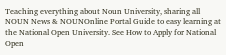Teaching everything about Noun University, sharing all NOUN News & NOUNOnline Portal Guide to easy learning at the National Open University. See How to Apply for National Open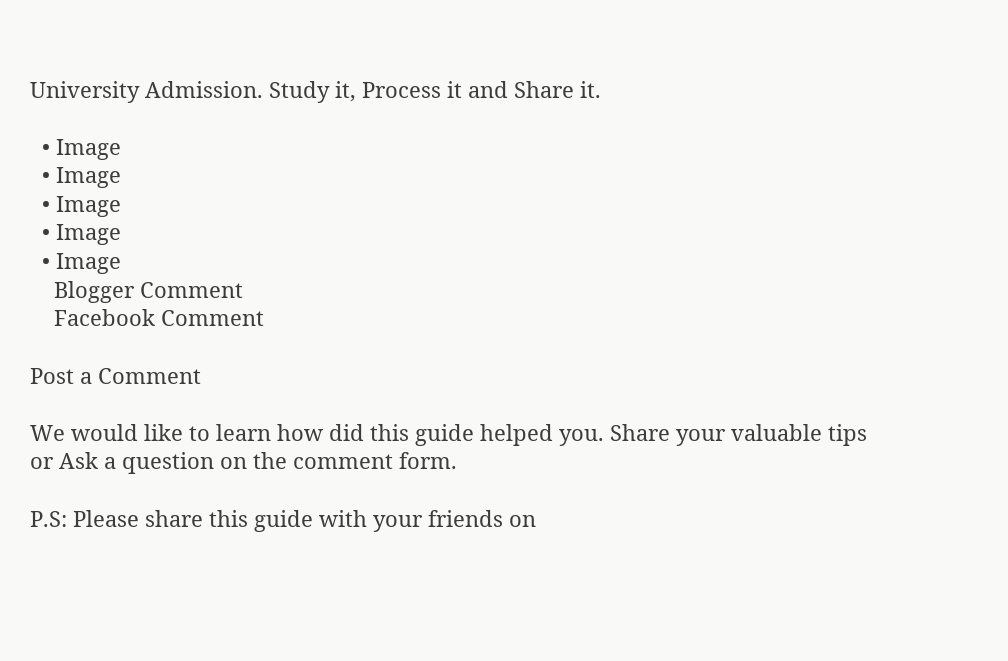University Admission. Study it, Process it and Share it.

  • Image
  • Image
  • Image
  • Image
  • Image
    Blogger Comment
    Facebook Comment

Post a Comment

We would like to learn how did this guide helped you. Share your valuable tips or Ask a question on the comment form.

P.S: Please share this guide with your friends on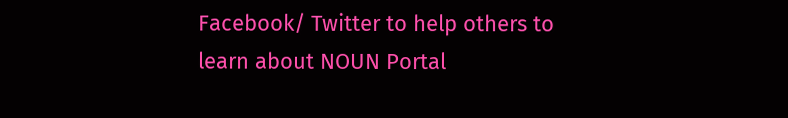Facebook/ Twitter to help others to learn about NOUN Portal